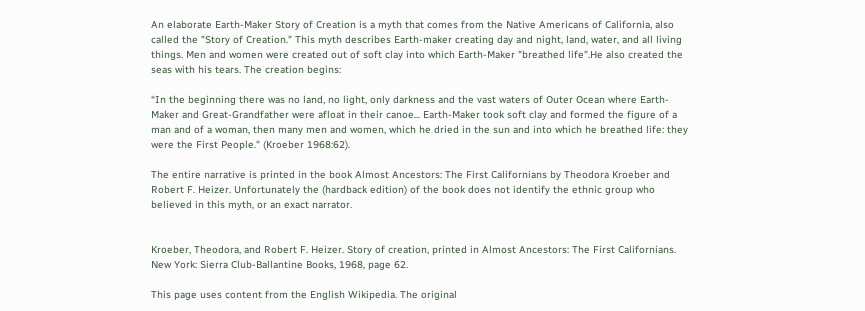An elaborate Earth-Maker Story of Creation is a myth that comes from the Native Americans of California, also called the "Story of Creation." This myth describes Earth-maker creating day and night, land, water, and all living things. Men and women were created out of soft clay into which Earth-Maker "breathed life".He also created the seas with his tears. The creation begins:

“In the beginning there was no land, no light, only darkness and the vast waters of Outer Ocean where Earth-Maker and Great-Grandfather were afloat in their canoe... Earth-Maker took soft clay and formed the figure of a man and of a woman, then many men and women, which he dried in the sun and into which he breathed life: they were the First People." (Kroeber 1968:62).

The entire narrative is printed in the book Almost Ancestors: The First Californians by Theodora Kroeber and Robert F. Heizer. Unfortunately the (hardback edition) of the book does not identify the ethnic group who believed in this myth, or an exact narrator.


Kroeber, Theodora, and Robert F. Heizer. Story of creation, printed in Almost Ancestors: The First Californians. New York: Sierra Club-Ballantine Books, 1968, page 62.

This page uses content from the English Wikipedia. The original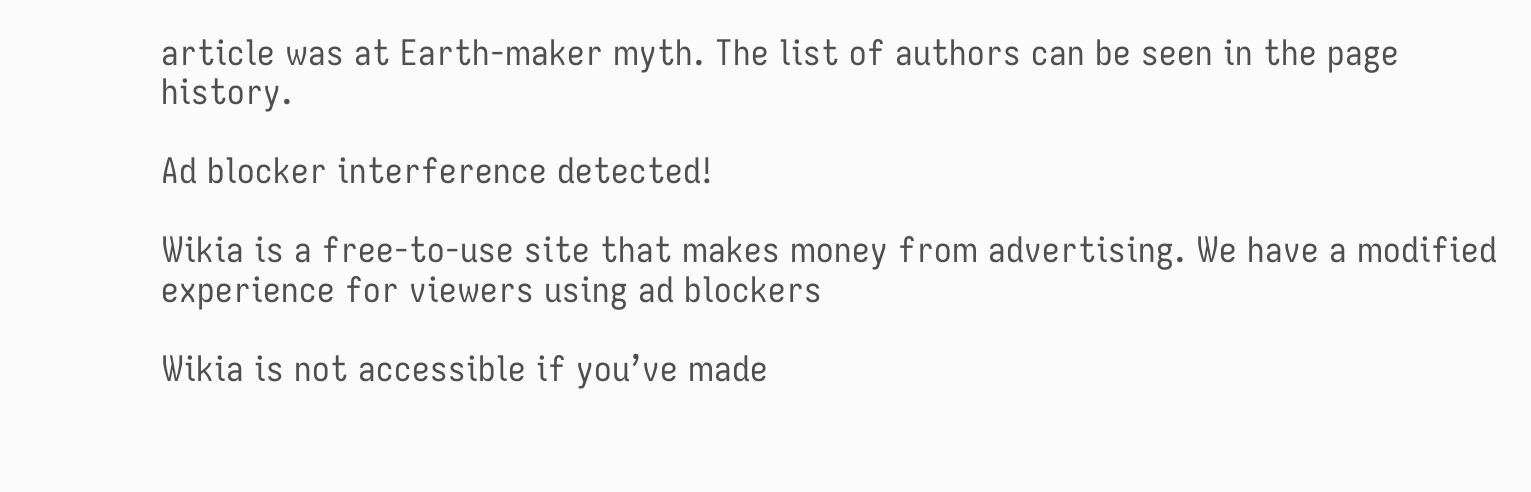article was at Earth-maker myth. The list of authors can be seen in the page history.

Ad blocker interference detected!

Wikia is a free-to-use site that makes money from advertising. We have a modified experience for viewers using ad blockers

Wikia is not accessible if you’ve made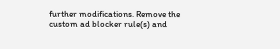further modifications. Remove the custom ad blocker rule(s) and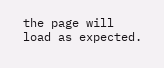the page will load as expected.